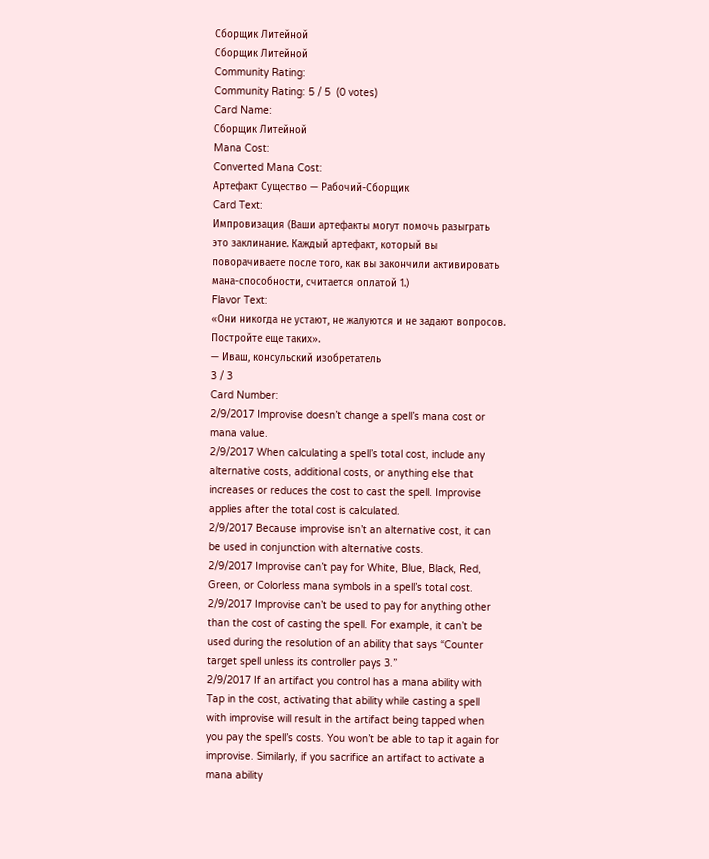Сборщик Литейной
Сборщик Литейной
Community Rating:
Community Rating: 5 / 5  (0 votes)
Card Name:
Сборщик Литейной
Mana Cost:
Converted Mana Cost:
Артефакт Существо — Рабочий-Cборщик
Card Text:
Импровизация (Ваши артефакты могут помочь разыграть это заклинание. Каждый артефакт, который вы поворачиваете после того, как вы закончили активировать мана-способности, считается оплатой 1.)
Flavor Text:
«Они никогда не устают, не жалуются и не задают вопросов. Постройте еще таких».
— Иваш, консульский изобретатель
3 / 3
Card Number:
2/9/2017 Improvise doesn’t change a spell’s mana cost or mana value.
2/9/2017 When calculating a spell’s total cost, include any alternative costs, additional costs, or anything else that increases or reduces the cost to cast the spell. Improvise applies after the total cost is calculated.
2/9/2017 Because improvise isn’t an alternative cost, it can be used in conjunction with alternative costs.
2/9/2017 Improvise can’t pay for White, Blue, Black, Red, Green, or Colorless mana symbols in a spell’s total cost.
2/9/2017 Improvise can’t be used to pay for anything other than the cost of casting the spell. For example, it can’t be used during the resolution of an ability that says “Counter target spell unless its controller pays 3.”
2/9/2017 If an artifact you control has a mana ability with Tap in the cost, activating that ability while casting a spell with improvise will result in the artifact being tapped when you pay the spell’s costs. You won’t be able to tap it again for improvise. Similarly, if you sacrifice an artifact to activate a mana ability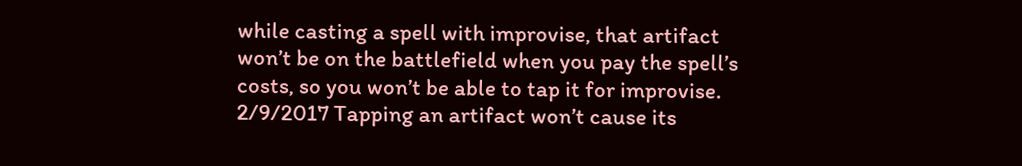while casting a spell with improvise, that artifact won’t be on the battlefield when you pay the spell’s costs, so you won’t be able to tap it for improvise.
2/9/2017 Tapping an artifact won’t cause its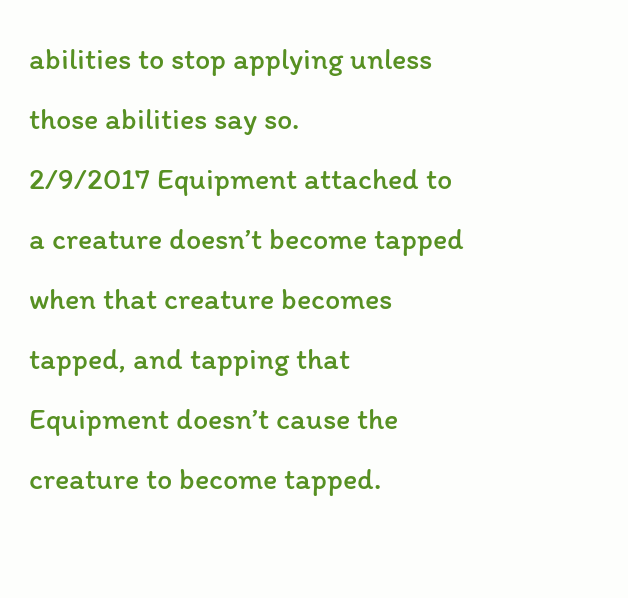abilities to stop applying unless those abilities say so.
2/9/2017 Equipment attached to a creature doesn’t become tapped when that creature becomes tapped, and tapping that Equipment doesn’t cause the creature to become tapped.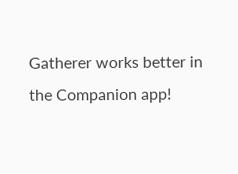Gatherer works better in the Companion app!